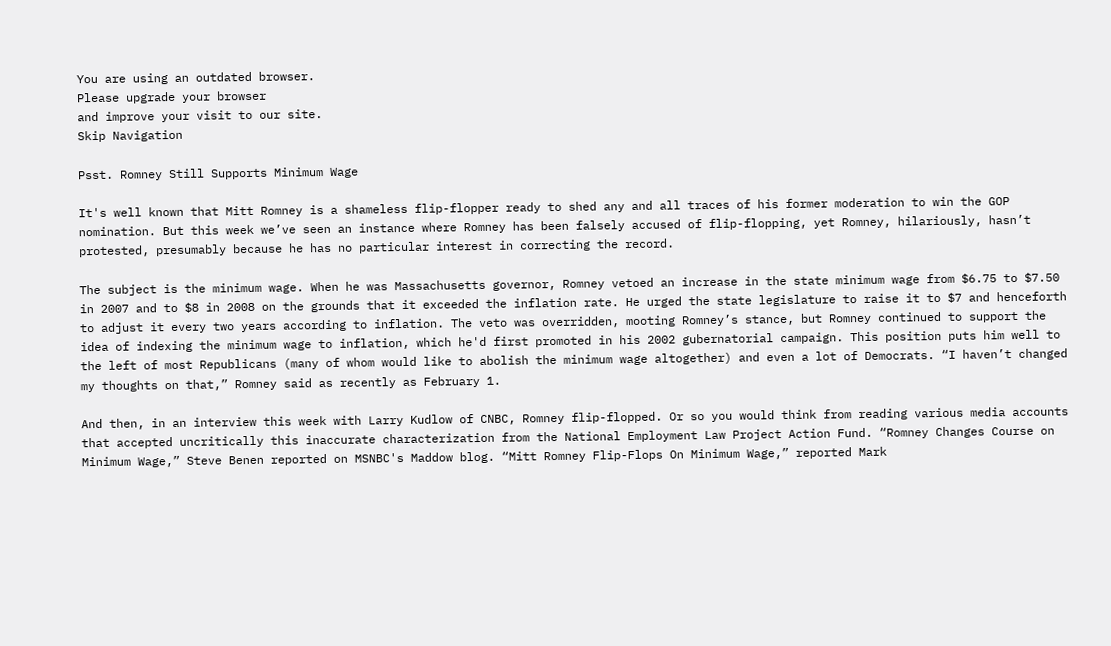You are using an outdated browser.
Please upgrade your browser
and improve your visit to our site.
Skip Navigation

Psst. Romney Still Supports Minimum Wage

It's well known that Mitt Romney is a shameless flip-flopper ready to shed any and all traces of his former moderation to win the GOP nomination. But this week we’ve seen an instance where Romney has been falsely accused of flip-flopping, yet Romney, hilariously, hasn’t protested, presumably because he has no particular interest in correcting the record.

The subject is the minimum wage. When he was Massachusetts governor, Romney vetoed an increase in the state minimum wage from $6.75 to $7.50 in 2007 and to $8 in 2008 on the grounds that it exceeded the inflation rate. He urged the state legislature to raise it to $7 and henceforth to adjust it every two years according to inflation. The veto was overridden, mooting Romney’s stance, but Romney continued to support the idea of indexing the minimum wage to inflation, which he'd first promoted in his 2002 gubernatorial campaign. This position puts him well to the left of most Republicans (many of whom would like to abolish the minimum wage altogether) and even a lot of Democrats. “I haven’t changed my thoughts on that,” Romney said as recently as February 1.

And then, in an interview this week with Larry Kudlow of CNBC, Romney flip-flopped. Or so you would think from reading various media accounts that accepted uncritically this inaccurate characterization from the National Employment Law Project Action Fund. “Romney Changes Course on Minimum Wage,” Steve Benen reported on MSNBC's Maddow blog. “Mitt Romney Flip-Flops On Minimum Wage,” reported Mark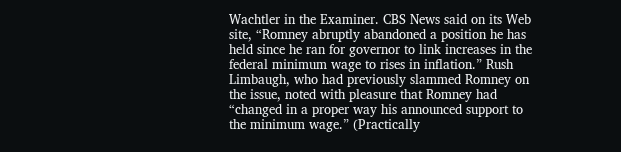Wachtler in the Examiner. CBS News said on its Web site, “Romney abruptly abandoned a position he has held since he ran for governor to link increases in the federal minimum wage to rises in inflation.” Rush Limbaugh, who had previously slammed Romney on the issue, noted with pleasure that Romney had “changed in a proper way his announced support to the minimum wage.” (Practically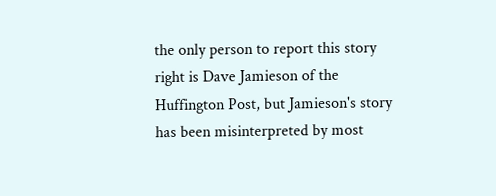the only person to report this story right is Dave Jamieson of the Huffington Post, but Jamieson's story has been misinterpreted by most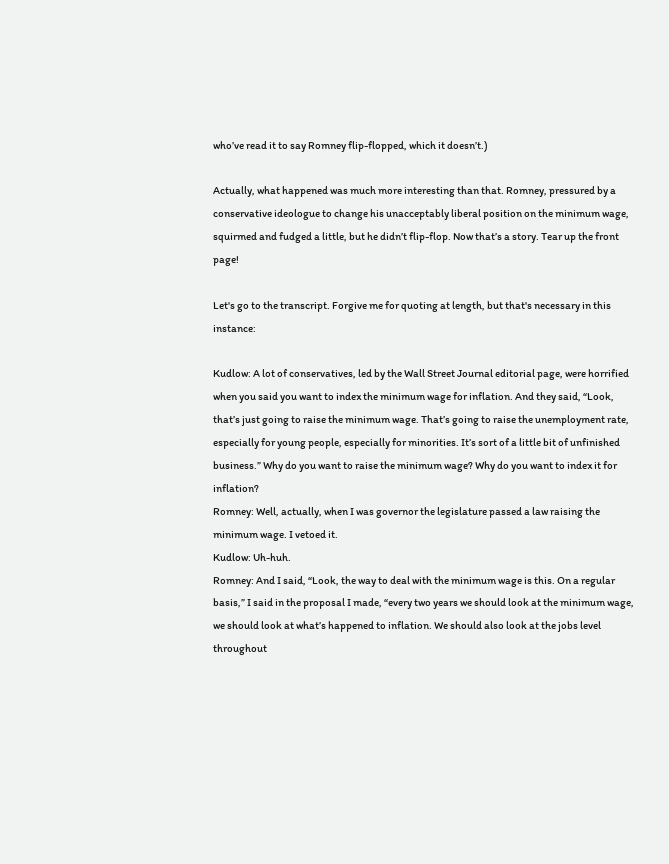who’ve read it to say Romney flip-flopped, which it doesn’t.)

Actually, what happened was much more interesting than that. Romney, pressured by a conservative ideologue to change his unacceptably liberal position on the minimum wage, squirmed and fudged a little, but he didn’t flip-flop. Now that’s a story. Tear up the front page!

Let's go to the transcript. Forgive me for quoting at length, but that's necessary in this instance:

Kudlow: A lot of conservatives, led by the Wall Street Journal editorial page, were horrified when you said you want to index the minimum wage for inflation. And they said, “Look, that’s just going to raise the minimum wage. That’s going to raise the unemployment rate, especially for young people, especially for minorities. It’s sort of a little bit of unfinished business.” Why do you want to raise the minimum wage? Why do you want to index it for inflation?
Romney: Well, actually, when I was governor the legislature passed a law raising the minimum wage. I vetoed it.
Kudlow: Uh-huh.
Romney: And I said, “Look, the way to deal with the minimum wage is this. On a regular basis,” I said in the proposal I made, “every two years we should look at the minimum wage, we should look at what’s happened to inflation. We should also look at the jobs level throughout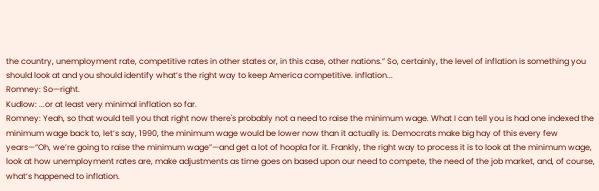the country, unemployment rate, competitive rates in other states or, in this case, other nations.” So, certainly, the level of inflation is something you should look at and you should identify what’s the right way to keep America competitive. inflation...
Romney: So—right.
Kudlow: ...or at least very minimal inflation so far.
Romney: Yeah, so that would tell you that right now there's probably not a need to raise the minimum wage. What I can tell you is had one indexed the minimum wage back to, let’s say, 1990, the minimum wage would be lower now than it actually is. Democrats make big hay of this every few years—“Oh, we’re going to raise the minimum wage”—and get a lot of hoopla for it. Frankly, the right way to process it is to look at the minimum wage, look at how unemployment rates are, make adjustments as time goes on based upon our need to compete, the need of the job market, and, of course, what’s happened to inflation.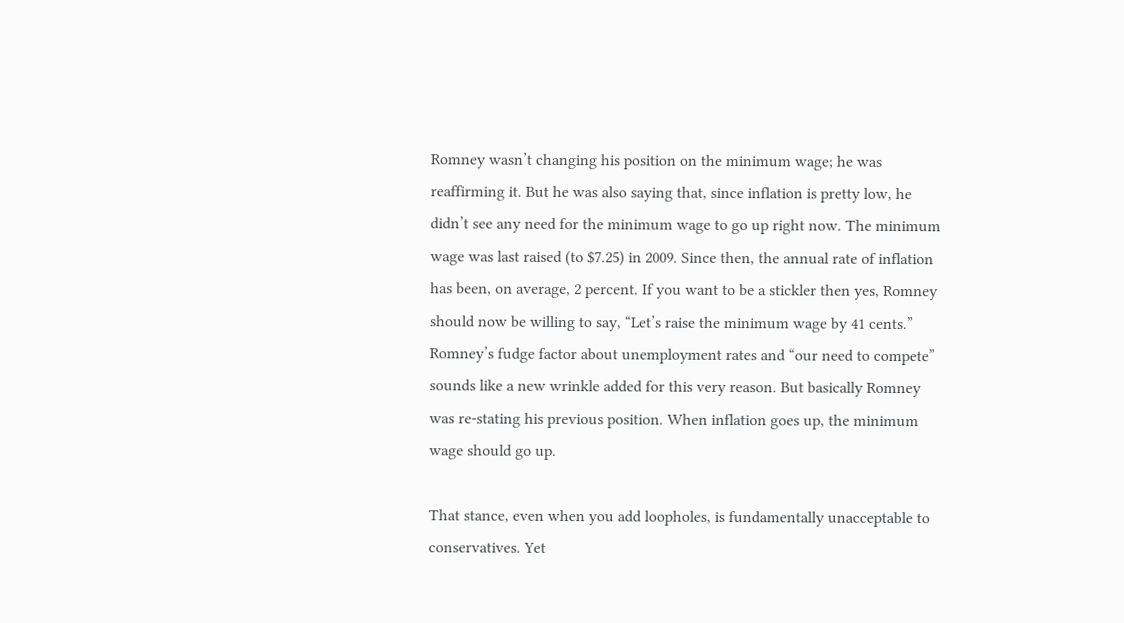Romney wasn’t changing his position on the minimum wage; he was reaffirming it. But he was also saying that, since inflation is pretty low, he didn’t see any need for the minimum wage to go up right now. The minimum wage was last raised (to $7.25) in 2009. Since then, the annual rate of inflation has been, on average, 2 percent. If you want to be a stickler then yes, Romney should now be willing to say, “Let’s raise the minimum wage by 41 cents.” Romney’s fudge factor about unemployment rates and “our need to compete” sounds like a new wrinkle added for this very reason. But basically Romney was re-stating his previous position. When inflation goes up, the minimum wage should go up.

That stance, even when you add loopholes, is fundamentally unacceptable to conservatives. Yet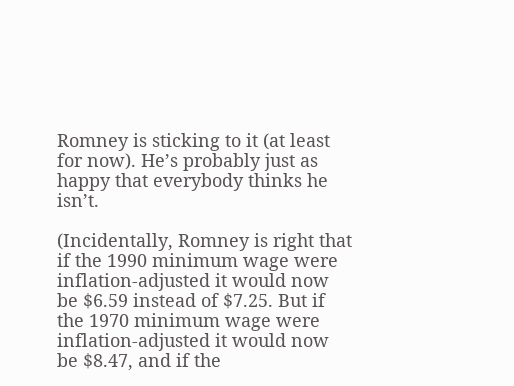Romney is sticking to it (at least for now). He’s probably just as happy that everybody thinks he isn’t.

(Incidentally, Romney is right that if the 1990 minimum wage were inflation-adjusted it would now be $6.59 instead of $7.25. But if the 1970 minimum wage were inflation-adjusted it would now be $8.47, and if the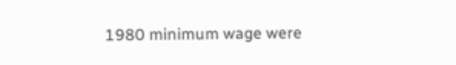1980 minimum wage were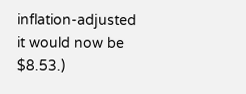inflation-adjusted it would now be $8.53.)